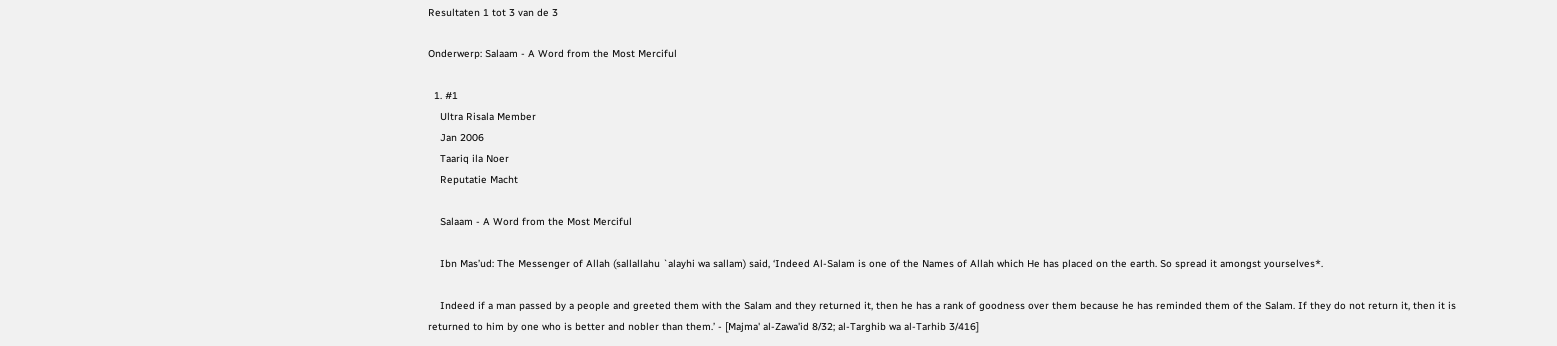Resultaten 1 tot 3 van de 3

Onderwerp: Salaam - A Word from the Most Merciful

  1. #1
    Ultra Risala Member
    Jan 2006
    Taariq ila Noer
    Reputatie Macht

    Salaam - A Word from the Most Merciful

    Ibn Mas’ud: The Messenger of Allah (sallallahu `alayhi wa sallam) said, ‘Indeed Al-Salam is one of the Names of Allah which He has placed on the earth. So spread it amongst yourselves*.

    Indeed if a man passed by a people and greeted them with the Salam and they returned it, then he has a rank of goodness over them because he has reminded them of the Salam. If they do not return it, then it is returned to him by one who is better and nobler than them.’ - [Majma' al-Zawa'id 8/32; al-Targhib wa al-Tarhib 3/416]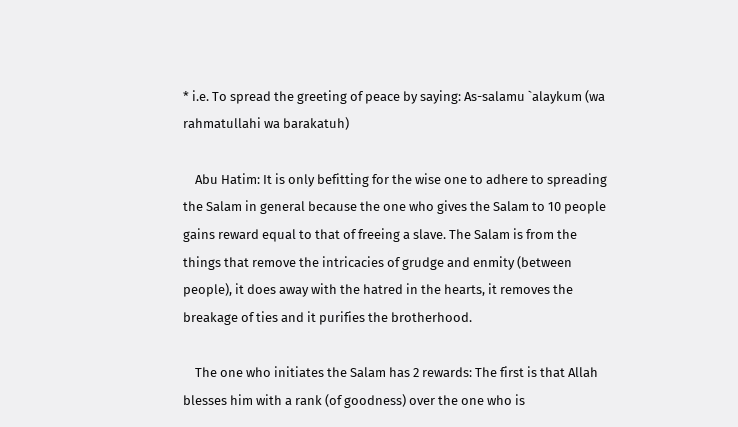* i.e. To spread the greeting of peace by saying: As-salamu `alaykum (wa rahmatullahi wa barakatuh)

    Abu Hatim: It is only befitting for the wise one to adhere to spreading the Salam in general because the one who gives the Salam to 10 people gains reward equal to that of freeing a slave. The Salam is from the things that remove the intricacies of grudge and enmity (between people), it does away with the hatred in the hearts, it removes the breakage of ties and it purifies the brotherhood.

    The one who initiates the Salam has 2 rewards: The first is that Allah blesses him with a rank (of goodness) over the one who is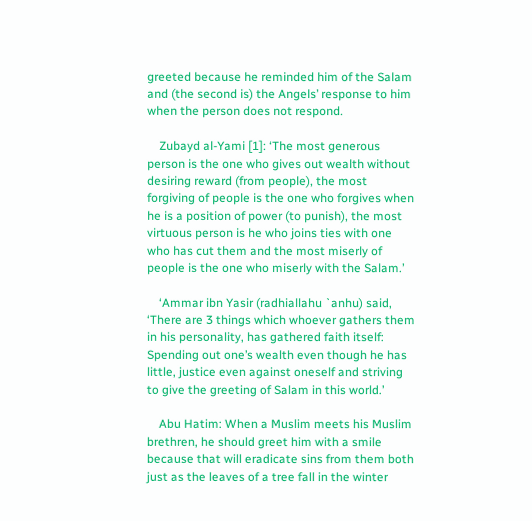greeted because he reminded him of the Salam and (the second is) the Angels’ response to him when the person does not respond.

    Zubayd al-Yami [1]: ‘The most generous person is the one who gives out wealth without desiring reward (from people), the most forgiving of people is the one who forgives when he is a position of power (to punish), the most virtuous person is he who joins ties with one who has cut them and the most miserly of people is the one who miserly with the Salam.’

    ‘Ammar ibn Yasir (radhiallahu `anhu) said, ‘There are 3 things which whoever gathers them in his personality, has gathered faith itself: Spending out one’s wealth even though he has little, justice even against oneself and striving to give the greeting of Salam in this world.’

    Abu Hatim: When a Muslim meets his Muslim brethren, he should greet him with a smile because that will eradicate sins from them both just as the leaves of a tree fall in the winter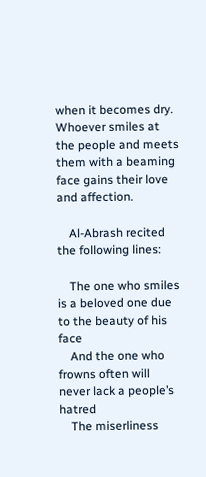when it becomes dry. Whoever smiles at the people and meets them with a beaming face gains their love and affection.

    Al-Abrash recited the following lines:

    The one who smiles is a beloved one due to the beauty of his face
    And the one who frowns often will never lack a people’s hatred
    The miserliness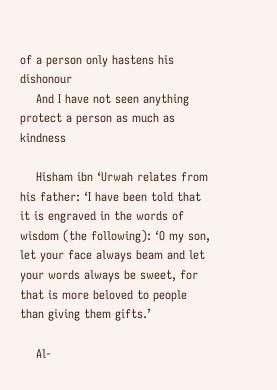of a person only hastens his dishonour
    And I have not seen anything protect a person as much as kindness

    Hisham ibn ‘Urwah relates from his father: ‘I have been told that it is engraved in the words of wisdom (the following): ‘O my son, let your face always beam and let your words always be sweet, for that is more beloved to people than giving them gifts.’

    Al-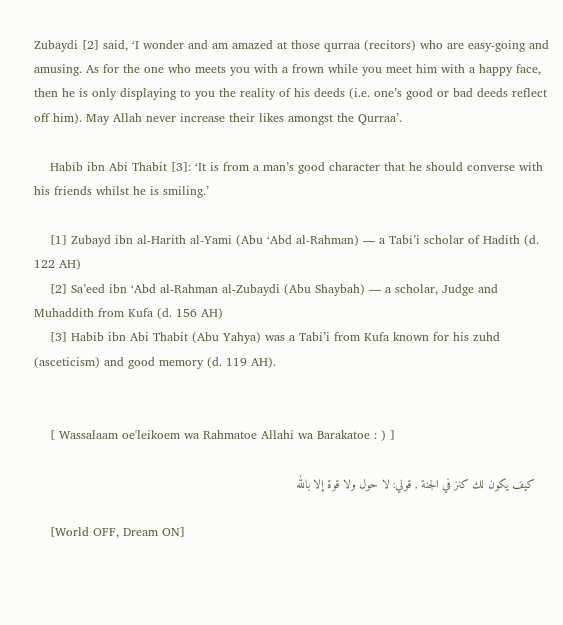Zubaydi [2] said, ‘I wonder and am amazed at those qurraa (recitors) who are easy-going and amusing. As for the one who meets you with a frown while you meet him with a happy face, then he is only displaying to you the reality of his deeds (i.e. one’s good or bad deeds reflect off him). May Allah never increase their likes amongst the Qurraa’.

    Habib ibn Abi Thabit [3]: ‘It is from a man’s good character that he should converse with his friends whilst he is smiling.’

    [1] Zubayd ibn al-Harith al-Yami (Abu ‘Abd al-Rahman) — a Tabi’i scholar of Hadith (d. 122 AH)
    [2] Sa’eed ibn ‘Abd al-Rahman al-Zubaydi (Abu Shaybah) — a scholar, Judge and Muhaddith from Kufa (d. 156 AH)
    [3] Habib ibn Abi Thabit (Abu Yahya) was a Tabi’i from Kufa known for his zuhd (asceticism) and good memory (d. 119 AH).


    [ Wassalaam oe'leikoem wa Rahmatoe Allahi wa Barakatoe : ) ]

    كيف يكون لك كنز في الجنة , قولي: لا حول ولا قوة إلا بالله

    [World OFF, Dream ON]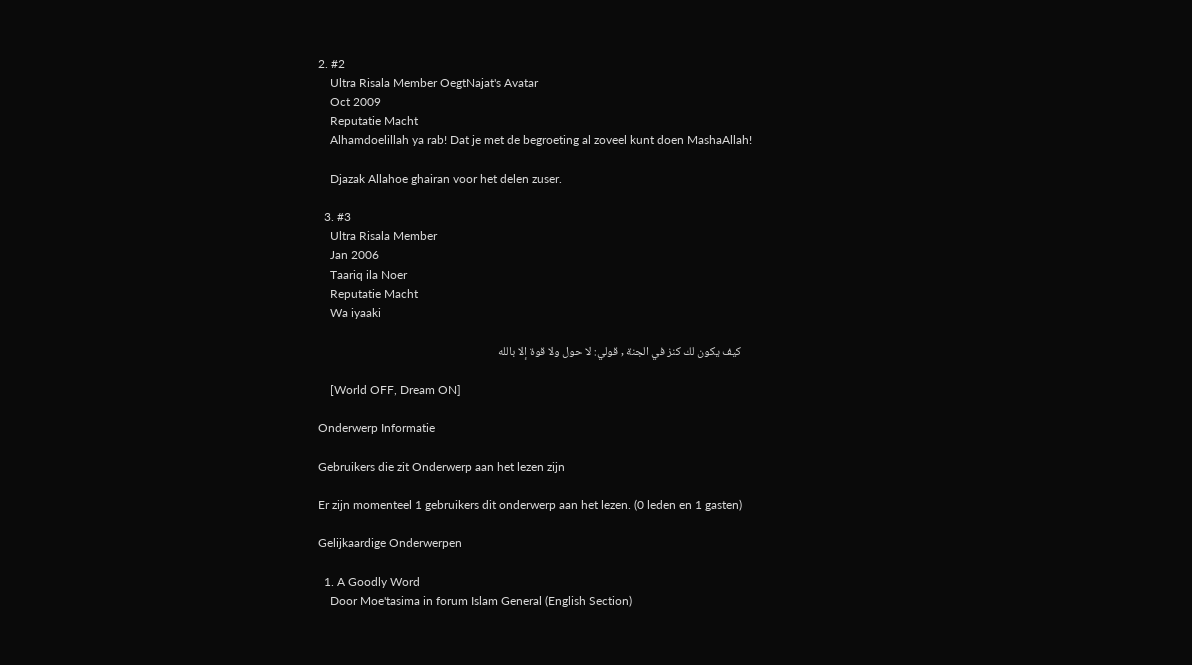2. #2
    Ultra Risala Member OegtNajat's Avatar
    Oct 2009
    Reputatie Macht
    Alhamdoelillah ya rab! Dat je met de begroeting al zoveel kunt doen MashaAllah!

    Djazak Allahoe ghairan voor het delen zuser.

  3. #3
    Ultra Risala Member
    Jan 2006
    Taariq ila Noer
    Reputatie Macht
    Wa iyaaki

    كيف يكون لك كنز في الجنة , قولي: لا حول ولا قوة إلا بالله

    [World OFF, Dream ON]

Onderwerp Informatie

Gebruikers die zit Onderwerp aan het lezen zijn

Er zijn momenteel 1 gebruikers dit onderwerp aan het lezen. (0 leden en 1 gasten)

Gelijkaardige Onderwerpen

  1. A Goodly Word
    Door Moe'tasima in forum Islam General (English Section)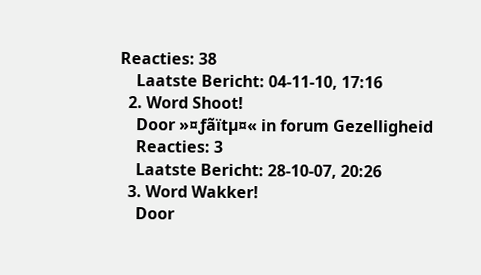Reacties: 38
    Laatste Bericht: 04-11-10, 17:16
  2. Word Shoot!
    Door »¤ƒãïtµ¤« in forum Gezelligheid
    Reacties: 3
    Laatste Bericht: 28-10-07, 20:26
  3. Word Wakker!
    Door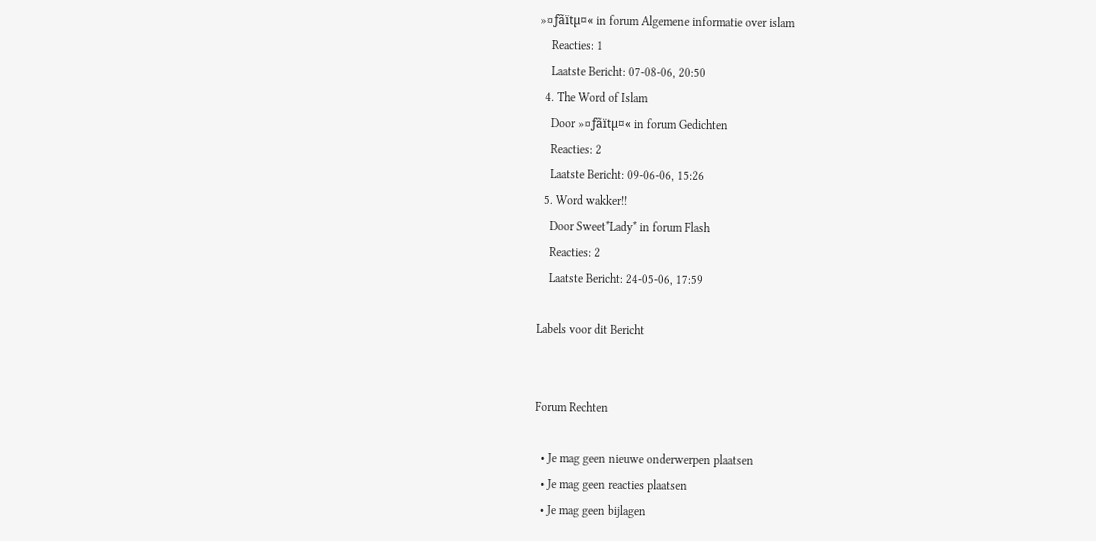»¤ƒãïtµ¤« in forum Algemene informatie over islam
    Reacties: 1
    Laatste Bericht: 07-08-06, 20:50
  4. The Word of Islam
    Door »¤ƒãïtµ¤« in forum Gedichten
    Reacties: 2
    Laatste Bericht: 09-06-06, 15:26
  5. Word wakker!!
    Door Sweet*Lady* in forum Flash
    Reacties: 2
    Laatste Bericht: 24-05-06, 17:59

Labels voor dit Bericht


Forum Rechten

  • Je mag geen nieuwe onderwerpen plaatsen
  • Je mag geen reacties plaatsen
  • Je mag geen bijlagen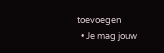toevoegen
  • Je mag jouw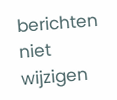berichten niet wijzigen